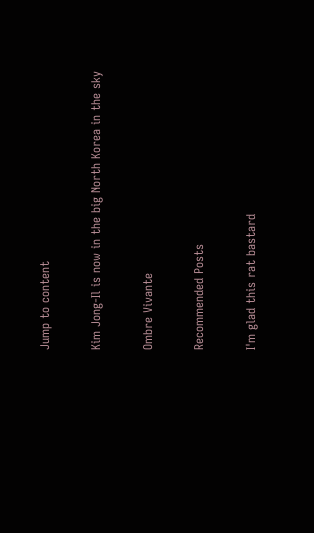Jump to content

Kim Jong-Il is now in the big North Korea in the sky

Ombre Vivante

Recommended Posts

I'm glad this rat bastard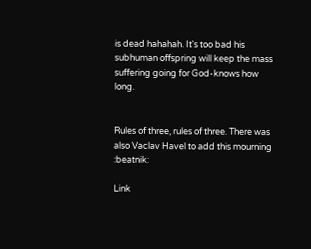is dead hahahah. It's too bad his subhuman offspring will keep the mass suffering going for God-knows how long.


Rules of three, rules of three. There was also Vaclav Havel to add this mourning :beatnik:

Link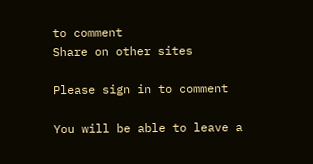to comment
Share on other sites

Please sign in to comment

You will be able to leave a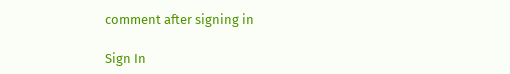comment after signing in

Sign In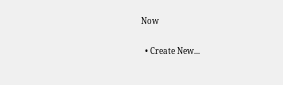Now

  • Create New...